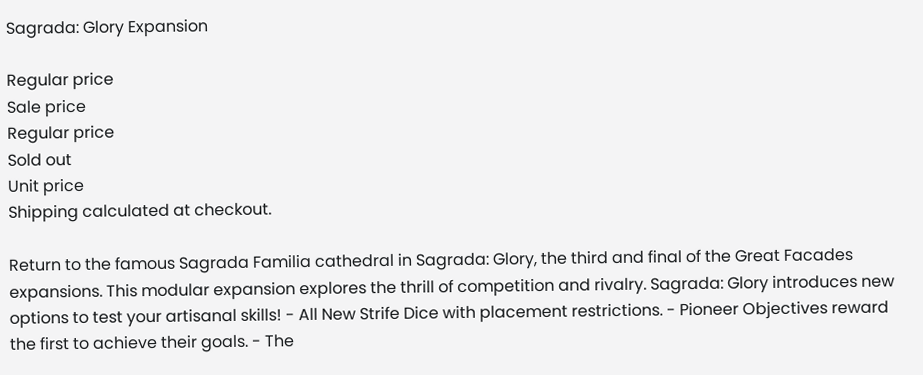Sagrada: Glory Expansion

Regular price
Sale price
Regular price
Sold out
Unit price
Shipping calculated at checkout.

Return to the famous Sagrada Familia cathedral in Sagrada: Glory, the third and final of the Great Facades expansions. This modular expansion explores the thrill of competition and rivalry. Sagrada: Glory introduces new options to test your artisanal skills! - All New Strife Dice with placement restrictions. - Pioneer Objectives reward the first to achieve their goals. - The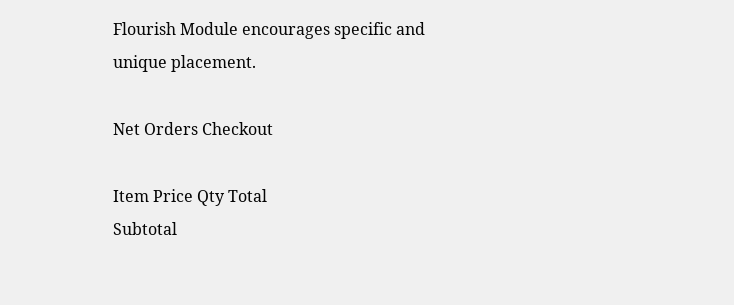Flourish Module encourages specific and unique placement.

Net Orders Checkout

Item Price Qty Total
Subtotal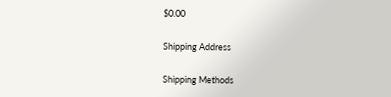$0.00

Shipping Address

Shipping Methods